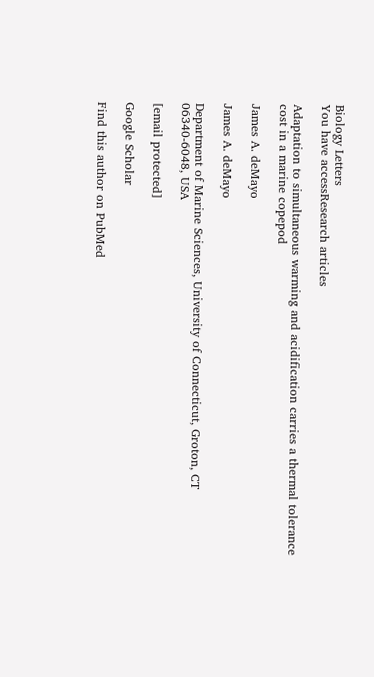Biology Letters
You have accessResearch articles

Adaptation to simultaneous warming and acidification carries a thermal tolerance cost in a marine copepod

James A. deMayo

James A. deMayo

Department of Marine Sciences, University of Connecticut, Groton, CT 06340-6048, USA

[email protected]

Google Scholar

Find this author on PubMed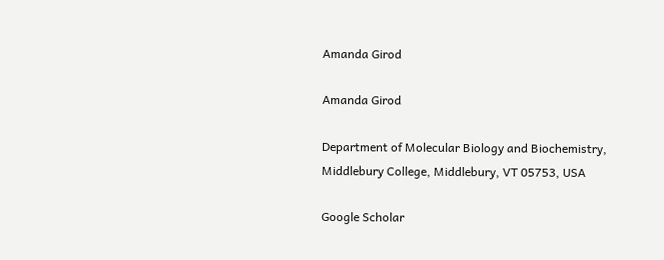Amanda Girod

Amanda Girod

Department of Molecular Biology and Biochemistry, Middlebury College, Middlebury, VT 05753, USA

Google Scholar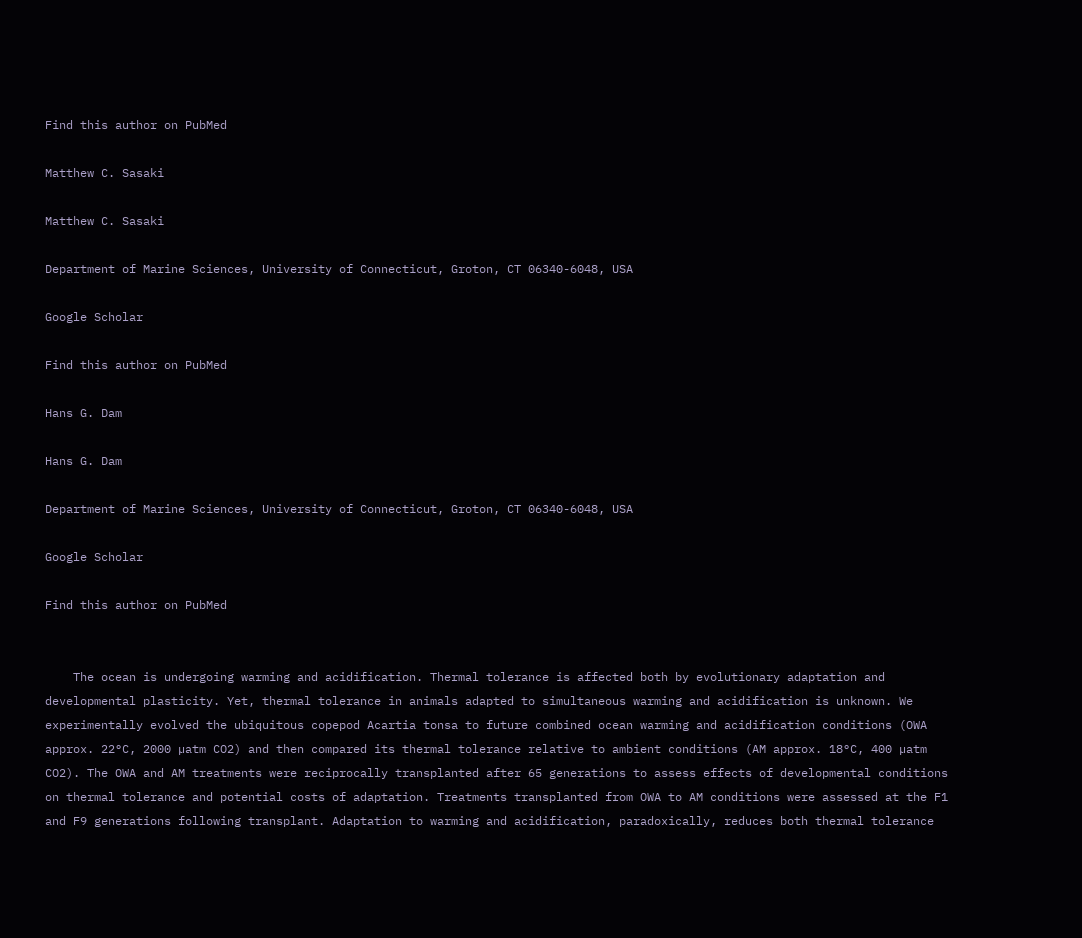Find this author on PubMed

Matthew C. Sasaki

Matthew C. Sasaki

Department of Marine Sciences, University of Connecticut, Groton, CT 06340-6048, USA

Google Scholar

Find this author on PubMed

Hans G. Dam

Hans G. Dam

Department of Marine Sciences, University of Connecticut, Groton, CT 06340-6048, USA

Google Scholar

Find this author on PubMed


    The ocean is undergoing warming and acidification. Thermal tolerance is affected both by evolutionary adaptation and developmental plasticity. Yet, thermal tolerance in animals adapted to simultaneous warming and acidification is unknown. We experimentally evolved the ubiquitous copepod Acartia tonsa to future combined ocean warming and acidification conditions (OWA approx. 22°C, 2000 µatm CO2) and then compared its thermal tolerance relative to ambient conditions (AM approx. 18°C, 400 µatm CO2). The OWA and AM treatments were reciprocally transplanted after 65 generations to assess effects of developmental conditions on thermal tolerance and potential costs of adaptation. Treatments transplanted from OWA to AM conditions were assessed at the F1 and F9 generations following transplant. Adaptation to warming and acidification, paradoxically, reduces both thermal tolerance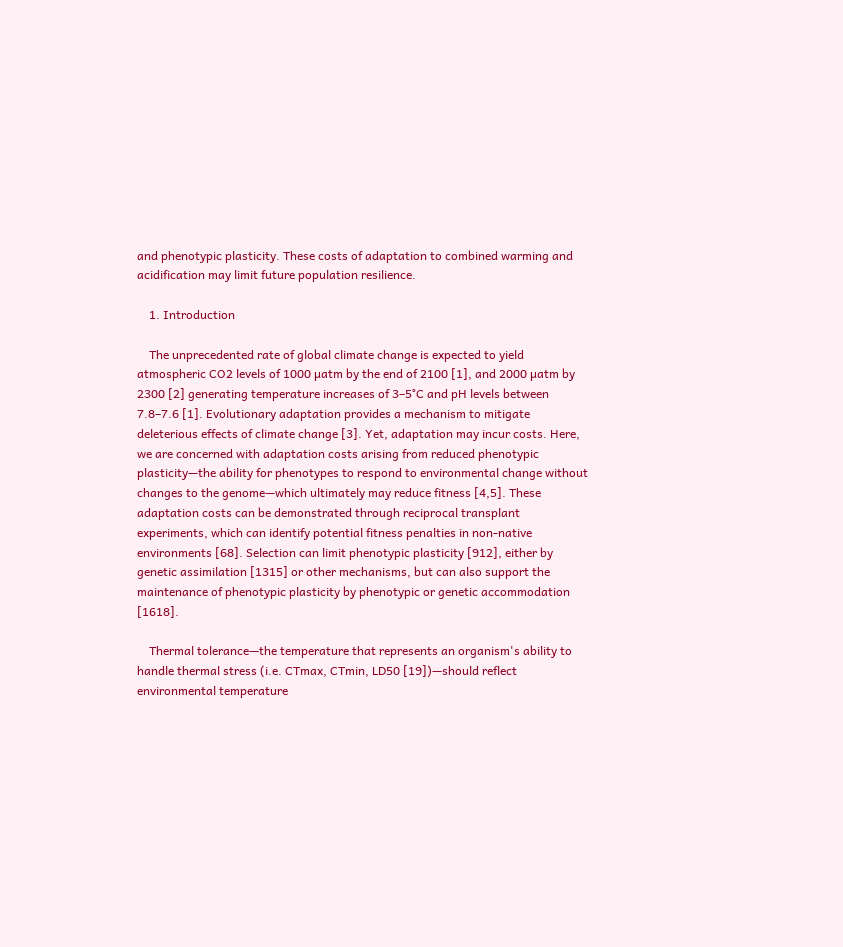and phenotypic plasticity. These costs of adaptation to combined warming and acidification may limit future population resilience.

    1. Introduction

    The unprecedented rate of global climate change is expected to yield atmospheric CO2 levels of 1000 µatm by the end of 2100 [1], and 2000 µatm by 2300 [2] generating temperature increases of 3–5°C and pH levels between 7.8–7.6 [1]. Evolutionary adaptation provides a mechanism to mitigate deleterious effects of climate change [3]. Yet, adaptation may incur costs. Here, we are concerned with adaptation costs arising from reduced phenotypic plasticity—the ability for phenotypes to respond to environmental change without changes to the genome—which ultimately may reduce fitness [4,5]. These adaptation costs can be demonstrated through reciprocal transplant experiments, which can identify potential fitness penalties in non-native environments [68]. Selection can limit phenotypic plasticity [912], either by genetic assimilation [1315] or other mechanisms, but can also support the maintenance of phenotypic plasticity by phenotypic or genetic accommodation [1618].

    Thermal tolerance—the temperature that represents an organism's ability to handle thermal stress (i.e. CTmax, CTmin, LD50 [19])—should reflect environmental temperature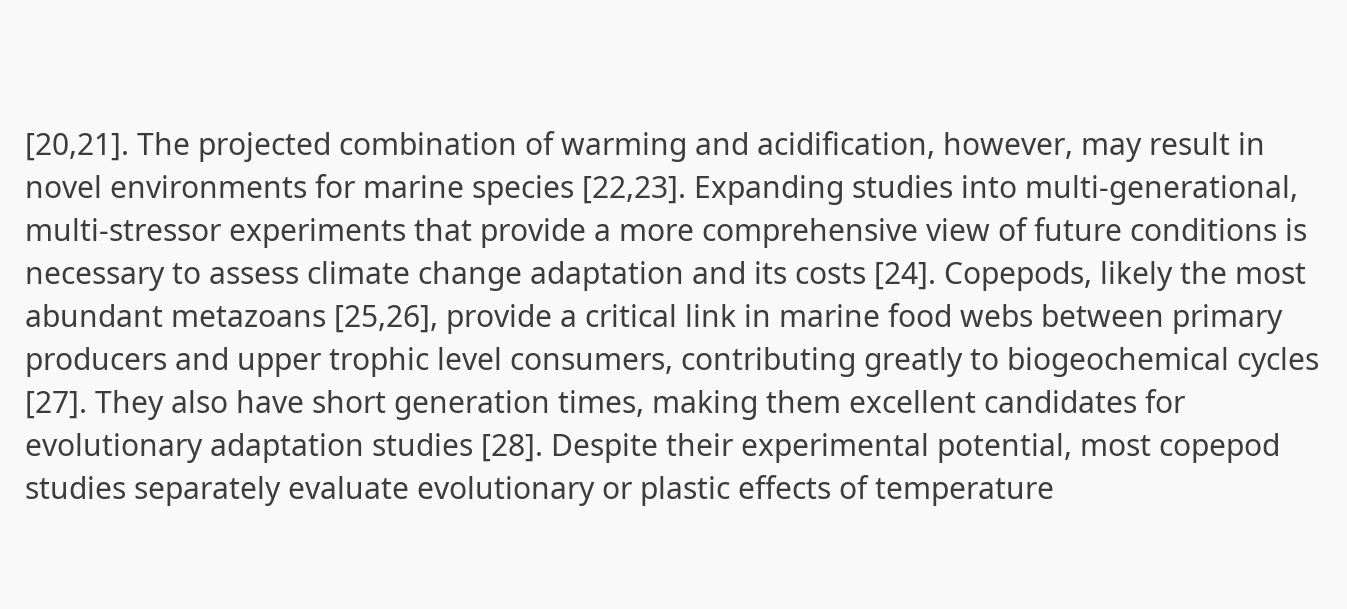[20,21]. The projected combination of warming and acidification, however, may result in novel environments for marine species [22,23]. Expanding studies into multi-generational, multi-stressor experiments that provide a more comprehensive view of future conditions is necessary to assess climate change adaptation and its costs [24]. Copepods, likely the most abundant metazoans [25,26], provide a critical link in marine food webs between primary producers and upper trophic level consumers, contributing greatly to biogeochemical cycles [27]. They also have short generation times, making them excellent candidates for evolutionary adaptation studies [28]. Despite their experimental potential, most copepod studies separately evaluate evolutionary or plastic effects of temperature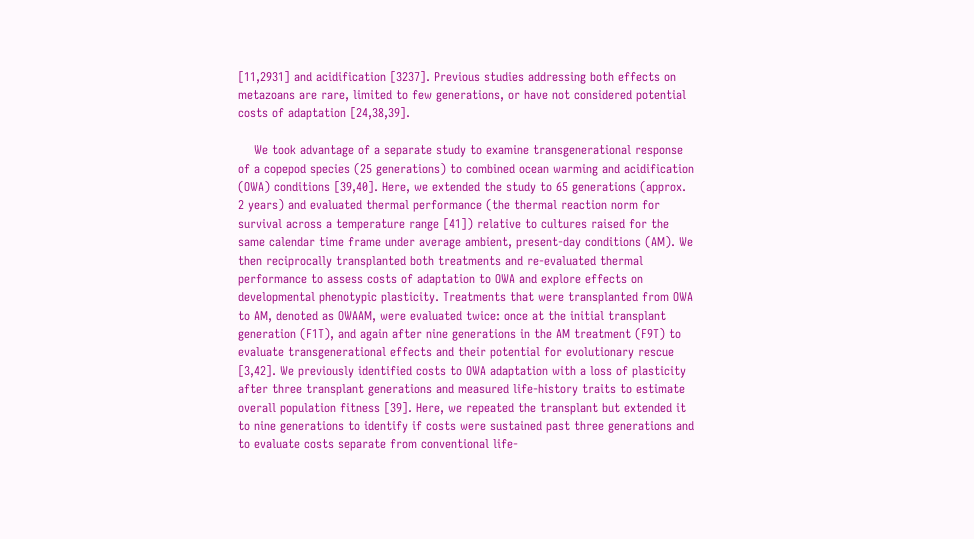[11,2931] and acidification [3237]. Previous studies addressing both effects on metazoans are rare, limited to few generations, or have not considered potential costs of adaptation [24,38,39].

    We took advantage of a separate study to examine transgenerational response of a copepod species (25 generations) to combined ocean warming and acidification (OWA) conditions [39,40]. Here, we extended the study to 65 generations (approx. 2 years) and evaluated thermal performance (the thermal reaction norm for survival across a temperature range [41]) relative to cultures raised for the same calendar time frame under average ambient, present-day conditions (AM). We then reciprocally transplanted both treatments and re-evaluated thermal performance to assess costs of adaptation to OWA and explore effects on developmental phenotypic plasticity. Treatments that were transplanted from OWA to AM, denoted as OWAAM, were evaluated twice: once at the initial transplant generation (F1T), and again after nine generations in the AM treatment (F9T) to evaluate transgenerational effects and their potential for evolutionary rescue [3,42]. We previously identified costs to OWA adaptation with a loss of plasticity after three transplant generations and measured life-history traits to estimate overall population fitness [39]. Here, we repeated the transplant but extended it to nine generations to identify if costs were sustained past three generations and to evaluate costs separate from conventional life-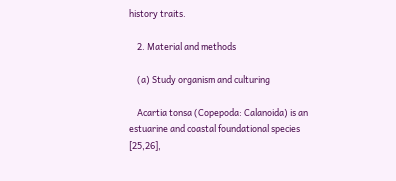history traits.

    2. Material and methods

    (a) Study organism and culturing

    Acartia tonsa (Copepoda: Calanoida) is an estuarine and coastal foundational species [25,26],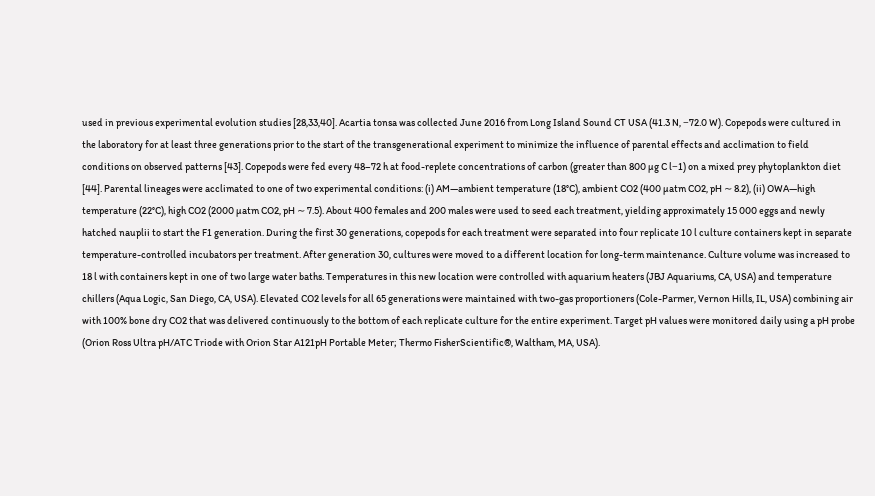used in previous experimental evolution studies [28,33,40]. Acartia tonsa was collected June 2016 from Long Island Sound CT USA (41.3 N, −72.0 W). Copepods were cultured in the laboratory for at least three generations prior to the start of the transgenerational experiment to minimize the influence of parental effects and acclimation to field conditions on observed patterns [43]. Copepods were fed every 48–72 h at food-replete concentrations of carbon (greater than 800 µg C l−1) on a mixed prey phytoplankton diet [44]. Parental lineages were acclimated to one of two experimental conditions: (i) AM—ambient temperature (18°C), ambient CO2 (400 µatm CO2, pH ∼ 8.2), (ii) OWA—high temperature (22°C), high CO2 (2000 µatm CO2, pH ∼ 7.5). About 400 females and 200 males were used to seed each treatment, yielding approximately 15 000 eggs and newly hatched nauplii to start the F1 generation. During the first 30 generations, copepods for each treatment were separated into four replicate 10 l culture containers kept in separate temperature-controlled incubators per treatment. After generation 30, cultures were moved to a different location for long-term maintenance. Culture volume was increased to 18 l with containers kept in one of two large water baths. Temperatures in this new location were controlled with aquarium heaters (JBJ Aquariums, CA, USA) and temperature chillers (Aqua Logic, San Diego, CA, USA). Elevated CO2 levels for all 65 generations were maintained with two-gas proportioners (Cole-Parmer, Vernon Hills, IL, USA) combining air with 100% bone dry CO2 that was delivered continuously to the bottom of each replicate culture for the entire experiment. Target pH values were monitored daily using a pH probe (Orion Ross Ultra pH/ATC Triode with Orion Star A121pH Portable Meter; Thermo FisherScientific®, Waltham, MA, USA).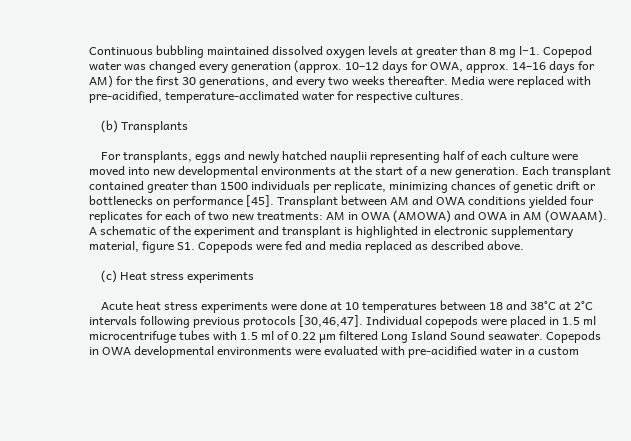Continuous bubbling maintained dissolved oxygen levels at greater than 8 mg l−1. Copepod water was changed every generation (approx. 10–12 days for OWA, approx. 14–16 days for AM) for the first 30 generations, and every two weeks thereafter. Media were replaced with pre-acidified, temperature-acclimated water for respective cultures.

    (b) Transplants

    For transplants, eggs and newly hatched nauplii representing half of each culture were moved into new developmental environments at the start of a new generation. Each transplant contained greater than 1500 individuals per replicate, minimizing chances of genetic drift or bottlenecks on performance [45]. Transplant between AM and OWA conditions yielded four replicates for each of two new treatments: AM in OWA (AMOWA) and OWA in AM (OWAAM). A schematic of the experiment and transplant is highlighted in electronic supplementary material, figure S1. Copepods were fed and media replaced as described above.

    (c) Heat stress experiments

    Acute heat stress experiments were done at 10 temperatures between 18 and 38°C at 2°C intervals following previous protocols [30,46,47]. Individual copepods were placed in 1.5 ml microcentrifuge tubes with 1.5 ml of 0.22 µm filtered Long Island Sound seawater. Copepods in OWA developmental environments were evaluated with pre-acidified water in a custom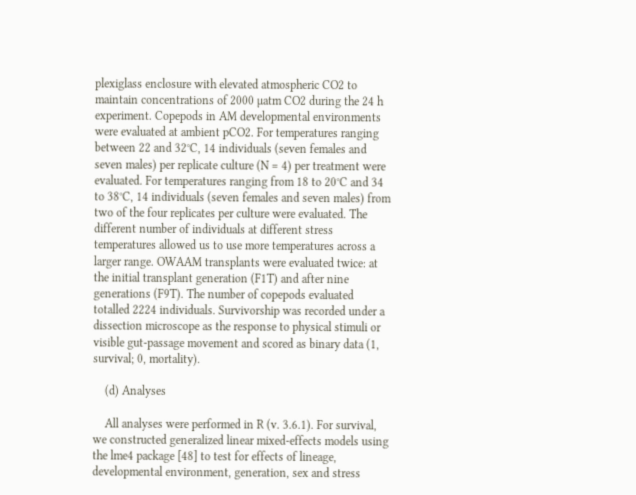plexiglass enclosure with elevated atmospheric CO2 to maintain concentrations of 2000 µatm CO2 during the 24 h experiment. Copepods in AM developmental environments were evaluated at ambient pCO2. For temperatures ranging between 22 and 32°C, 14 individuals (seven females and seven males) per replicate culture (N = 4) per treatment were evaluated. For temperatures ranging from 18 to 20°C and 34 to 38°C, 14 individuals (seven females and seven males) from two of the four replicates per culture were evaluated. The different number of individuals at different stress temperatures allowed us to use more temperatures across a larger range. OWAAM transplants were evaluated twice: at the initial transplant generation (F1T) and after nine generations (F9T). The number of copepods evaluated totalled 2224 individuals. Survivorship was recorded under a dissection microscope as the response to physical stimuli or visible gut-passage movement and scored as binary data (1, survival; 0, mortality).

    (d) Analyses

    All analyses were performed in R (v. 3.6.1). For survival, we constructed generalized linear mixed-effects models using the lme4 package [48] to test for effects of lineage, developmental environment, generation, sex and stress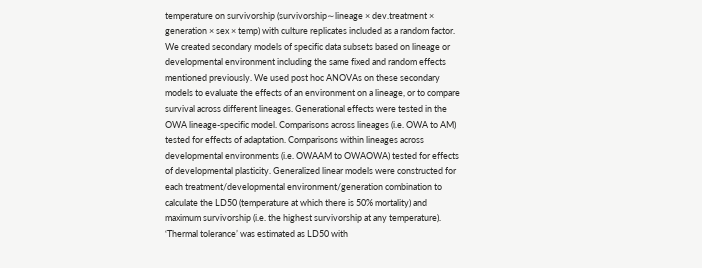temperature on survivorship (survivorship∼lineage × dev.treatment × generation × sex × temp) with culture replicates included as a random factor. We created secondary models of specific data subsets based on lineage or developmental environment including the same fixed and random effects mentioned previously. We used post hoc ANOVAs on these secondary models to evaluate the effects of an environment on a lineage, or to compare survival across different lineages. Generational effects were tested in the OWA lineage-specific model. Comparisons across lineages (i.e. OWA to AM) tested for effects of adaptation. Comparisons within lineages across developmental environments (i.e. OWAAM to OWAOWA) tested for effects of developmental plasticity. Generalized linear models were constructed for each treatment/developmental environment/generation combination to calculate the LD50 (temperature at which there is 50% mortality) and maximum survivorship (i.e. the highest survivorship at any temperature). ‘Thermal tolerance’ was estimated as LD50 with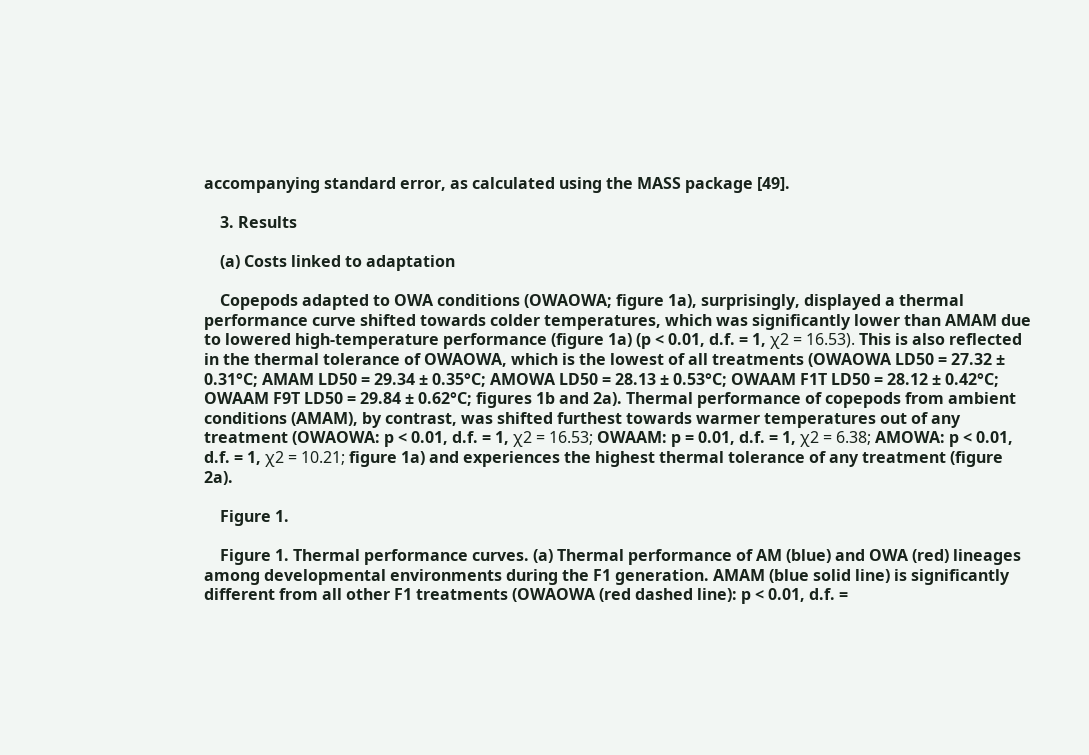accompanying standard error, as calculated using the MASS package [49].

    3. Results

    (a) Costs linked to adaptation

    Copepods adapted to OWA conditions (OWAOWA; figure 1a), surprisingly, displayed a thermal performance curve shifted towards colder temperatures, which was significantly lower than AMAM due to lowered high-temperature performance (figure 1a) (p < 0.01, d.f. = 1, χ2 = 16.53). This is also reflected in the thermal tolerance of OWAOWA, which is the lowest of all treatments (OWAOWA LD50 = 27.32 ± 0.31°C; AMAM LD50 = 29.34 ± 0.35°C; AMOWA LD50 = 28.13 ± 0.53°C; OWAAM F1T LD50 = 28.12 ± 0.42°C; OWAAM F9T LD50 = 29.84 ± 0.62°C; figures 1b and 2a). Thermal performance of copepods from ambient conditions (AMAM), by contrast, was shifted furthest towards warmer temperatures out of any treatment (OWAOWA: p < 0.01, d.f. = 1, χ2 = 16.53; OWAAM: p = 0.01, d.f. = 1, χ2 = 6.38; AMOWA: p < 0.01, d.f. = 1, χ2 = 10.21; figure 1a) and experiences the highest thermal tolerance of any treatment (figure 2a).

    Figure 1.

    Figure 1. Thermal performance curves. (a) Thermal performance of AM (blue) and OWA (red) lineages among developmental environments during the F1 generation. AMAM (blue solid line) is significantly different from all other F1 treatments (OWAOWA (red dashed line): p < 0.01, d.f. =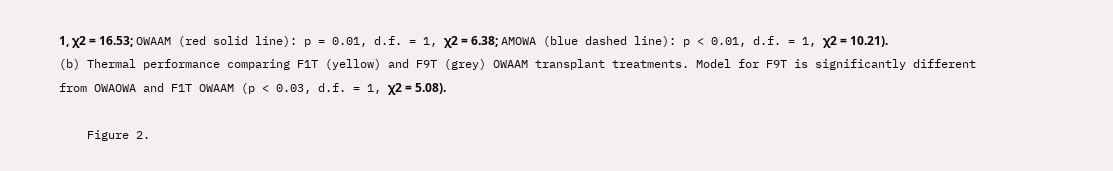1, χ2 = 16.53; OWAAM (red solid line): p = 0.01, d.f. = 1, χ2 = 6.38; AMOWA (blue dashed line): p < 0.01, d.f. = 1, χ2 = 10.21). (b) Thermal performance comparing F1T (yellow) and F9T (grey) OWAAM transplant treatments. Model for F9T is significantly different from OWAOWA and F1T OWAAM (p < 0.03, d.f. = 1, χ2 = 5.08).

    Figure 2.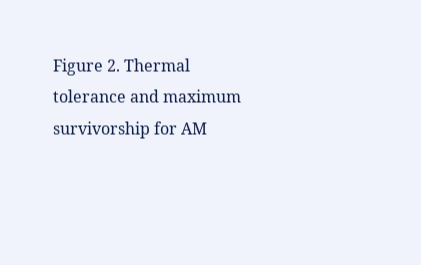Figure 2. Thermal tolerance and maximum survivorship for AM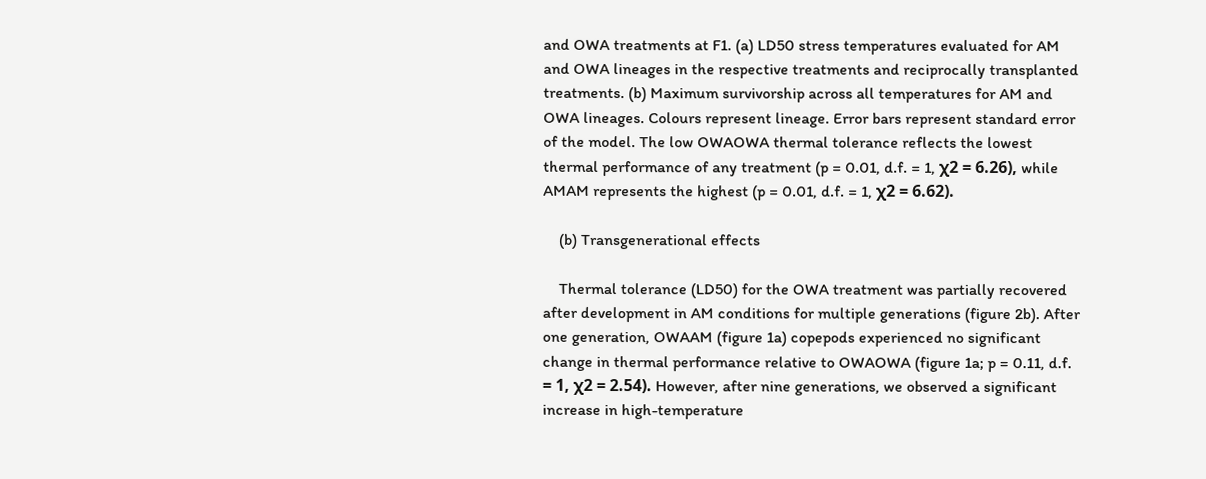and OWA treatments at F1. (a) LD50 stress temperatures evaluated for AM and OWA lineages in the respective treatments and reciprocally transplanted treatments. (b) Maximum survivorship across all temperatures for AM and OWA lineages. Colours represent lineage. Error bars represent standard error of the model. The low OWAOWA thermal tolerance reflects the lowest thermal performance of any treatment (p = 0.01, d.f. = 1, χ2 = 6.26), while AMAM represents the highest (p = 0.01, d.f. = 1, χ2 = 6.62).

    (b) Transgenerational effects

    Thermal tolerance (LD50) for the OWA treatment was partially recovered after development in AM conditions for multiple generations (figure 2b). After one generation, OWAAM (figure 1a) copepods experienced no significant change in thermal performance relative to OWAOWA (figure 1a; p = 0.11, d.f. = 1, χ2 = 2.54). However, after nine generations, we observed a significant increase in high-temperature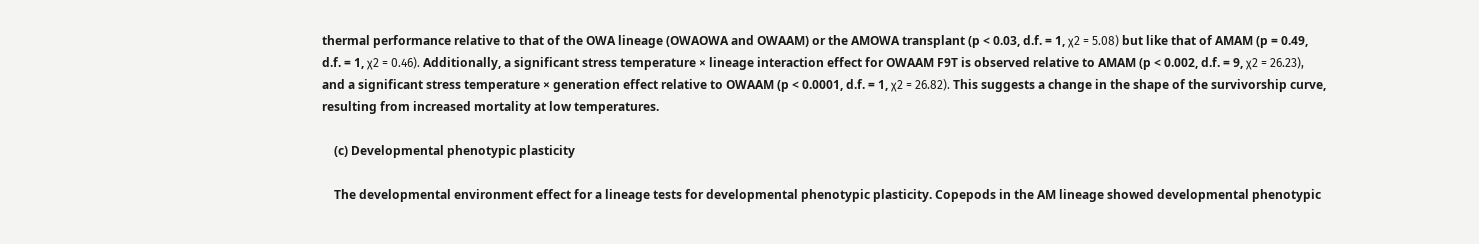thermal performance relative to that of the OWA lineage (OWAOWA and OWAAM) or the AMOWA transplant (p < 0.03, d.f. = 1, χ2 = 5.08) but like that of AMAM (p = 0.49, d.f. = 1, χ2 = 0.46). Additionally, a significant stress temperature × lineage interaction effect for OWAAM F9T is observed relative to AMAM (p < 0.002, d.f. = 9, χ2 = 26.23), and a significant stress temperature × generation effect relative to OWAAM (p < 0.0001, d.f. = 1, χ2 = 26.82). This suggests a change in the shape of the survivorship curve, resulting from increased mortality at low temperatures.

    (c) Developmental phenotypic plasticity

    The developmental environment effect for a lineage tests for developmental phenotypic plasticity. Copepods in the AM lineage showed developmental phenotypic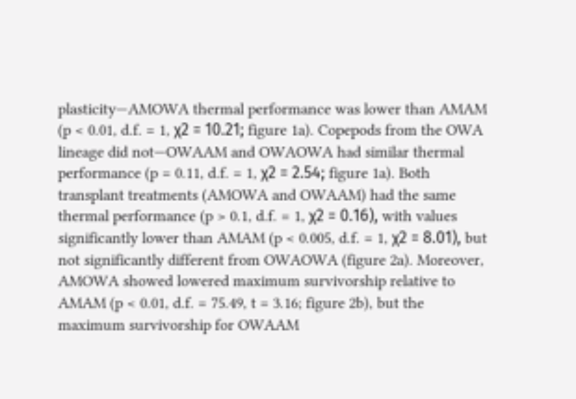plasticity—AMOWA thermal performance was lower than AMAM (p < 0.01, d.f. = 1, χ2 = 10.21; figure 1a). Copepods from the OWA lineage did not—OWAAM and OWAOWA had similar thermal performance (p = 0.11, d.f. = 1, χ2 = 2.54; figure 1a). Both transplant treatments (AMOWA and OWAAM) had the same thermal performance (p > 0.1, d.f. = 1, χ2 = 0.16), with values significantly lower than AMAM (p < 0.005, d.f. = 1, χ2 = 8.01), but not significantly different from OWAOWA (figure 2a). Moreover, AMOWA showed lowered maximum survivorship relative to AMAM (p < 0.01, d.f. = 75.49, t = 3.16; figure 2b), but the maximum survivorship for OWAAM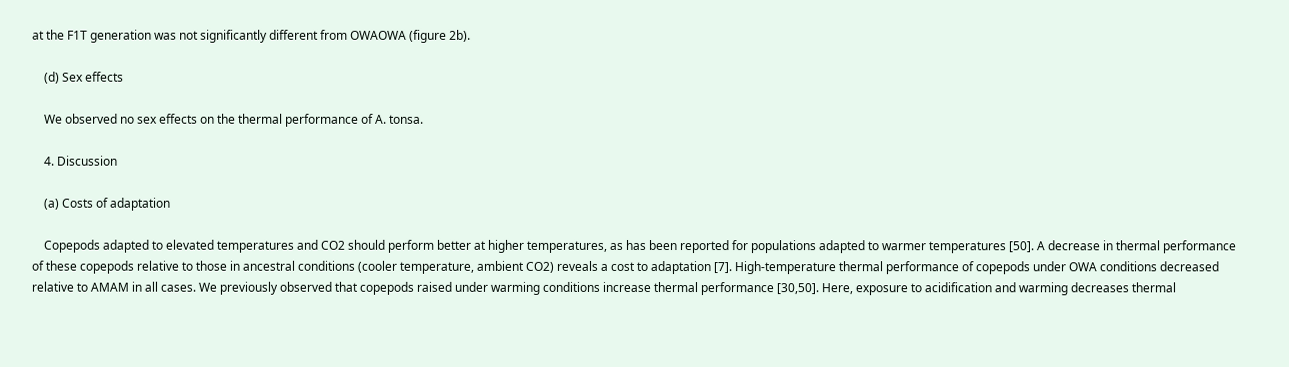at the F1T generation was not significantly different from OWAOWA (figure 2b).

    (d) Sex effects

    We observed no sex effects on the thermal performance of A. tonsa.

    4. Discussion

    (a) Costs of adaptation

    Copepods adapted to elevated temperatures and CO2 should perform better at higher temperatures, as has been reported for populations adapted to warmer temperatures [50]. A decrease in thermal performance of these copepods relative to those in ancestral conditions (cooler temperature, ambient CO2) reveals a cost to adaptation [7]. High-temperature thermal performance of copepods under OWA conditions decreased relative to AMAM in all cases. We previously observed that copepods raised under warming conditions increase thermal performance [30,50]. Here, exposure to acidification and warming decreases thermal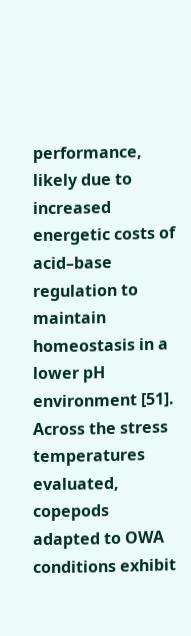performance, likely due to increased energetic costs of acid–base regulation to maintain homeostasis in a lower pH environment [51]. Across the stress temperatures evaluated, copepods adapted to OWA conditions exhibit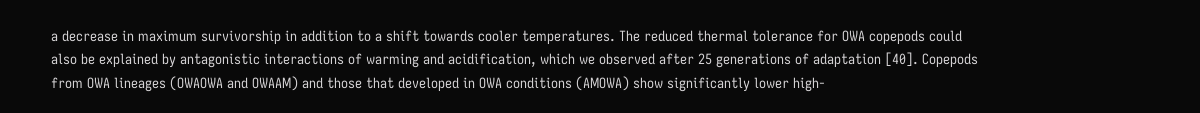a decrease in maximum survivorship in addition to a shift towards cooler temperatures. The reduced thermal tolerance for OWA copepods could also be explained by antagonistic interactions of warming and acidification, which we observed after 25 generations of adaptation [40]. Copepods from OWA lineages (OWAOWA and OWAAM) and those that developed in OWA conditions (AMOWA) show significantly lower high-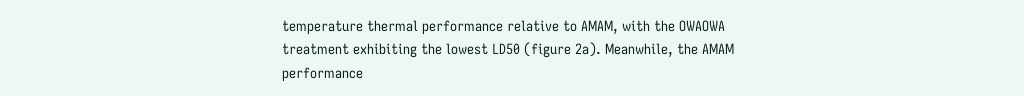temperature thermal performance relative to AMAM, with the OWAOWA treatment exhibiting the lowest LD50 (figure 2a). Meanwhile, the AMAM performance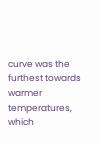curve was the furthest towards warmer temperatures, which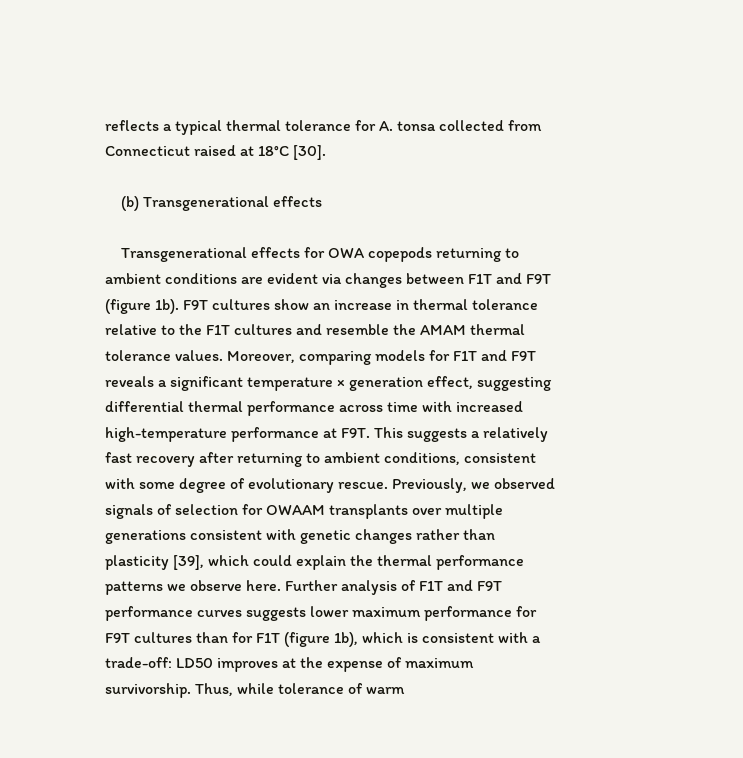reflects a typical thermal tolerance for A. tonsa collected from Connecticut raised at 18°C [30].

    (b) Transgenerational effects

    Transgenerational effects for OWA copepods returning to ambient conditions are evident via changes between F1T and F9T (figure 1b). F9T cultures show an increase in thermal tolerance relative to the F1T cultures and resemble the AMAM thermal tolerance values. Moreover, comparing models for F1T and F9T reveals a significant temperature × generation effect, suggesting differential thermal performance across time with increased high-temperature performance at F9T. This suggests a relatively fast recovery after returning to ambient conditions, consistent with some degree of evolutionary rescue. Previously, we observed signals of selection for OWAAM transplants over multiple generations consistent with genetic changes rather than plasticity [39], which could explain the thermal performance patterns we observe here. Further analysis of F1T and F9T performance curves suggests lower maximum performance for F9T cultures than for F1T (figure 1b), which is consistent with a trade-off: LD50 improves at the expense of maximum survivorship. Thus, while tolerance of warm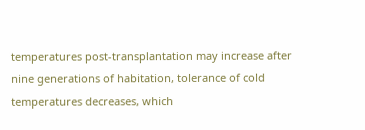temperatures post-transplantation may increase after nine generations of habitation, tolerance of cold temperatures decreases, which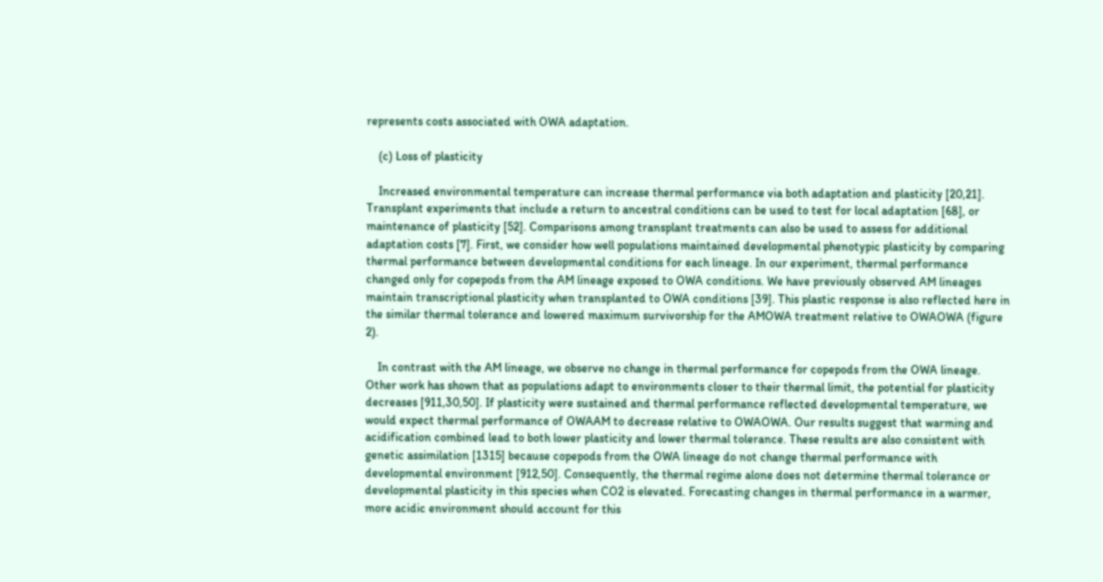represents costs associated with OWA adaptation.

    (c) Loss of plasticity

    Increased environmental temperature can increase thermal performance via both adaptation and plasticity [20,21]. Transplant experiments that include a return to ancestral conditions can be used to test for local adaptation [68], or maintenance of plasticity [52]. Comparisons among transplant treatments can also be used to assess for additional adaptation costs [7]. First, we consider how well populations maintained developmental phenotypic plasticity by comparing thermal performance between developmental conditions for each lineage. In our experiment, thermal performance changed only for copepods from the AM lineage exposed to OWA conditions. We have previously observed AM lineages maintain transcriptional plasticity when transplanted to OWA conditions [39]. This plastic response is also reflected here in the similar thermal tolerance and lowered maximum survivorship for the AMOWA treatment relative to OWAOWA (figure 2).

    In contrast with the AM lineage, we observe no change in thermal performance for copepods from the OWA lineage. Other work has shown that as populations adapt to environments closer to their thermal limit, the potential for plasticity decreases [911,30,50]. If plasticity were sustained and thermal performance reflected developmental temperature, we would expect thermal performance of OWAAM to decrease relative to OWAOWA. Our results suggest that warming and acidification combined lead to both lower plasticity and lower thermal tolerance. These results are also consistent with genetic assimilation [1315] because copepods from the OWA lineage do not change thermal performance with developmental environment [912,50]. Consequently, the thermal regime alone does not determine thermal tolerance or developmental plasticity in this species when CO2 is elevated. Forecasting changes in thermal performance in a warmer, more acidic environment should account for this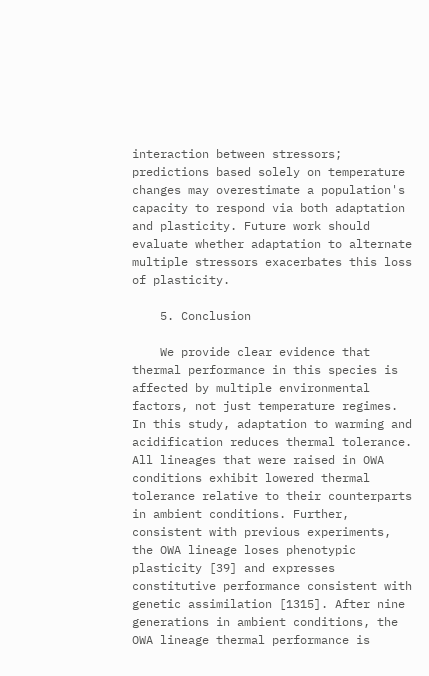interaction between stressors; predictions based solely on temperature changes may overestimate a population's capacity to respond via both adaptation and plasticity. Future work should evaluate whether adaptation to alternate multiple stressors exacerbates this loss of plasticity.

    5. Conclusion

    We provide clear evidence that thermal performance in this species is affected by multiple environmental factors, not just temperature regimes. In this study, adaptation to warming and acidification reduces thermal tolerance. All lineages that were raised in OWA conditions exhibit lowered thermal tolerance relative to their counterparts in ambient conditions. Further, consistent with previous experiments, the OWA lineage loses phenotypic plasticity [39] and expresses constitutive performance consistent with genetic assimilation [1315]. After nine generations in ambient conditions, the OWA lineage thermal performance is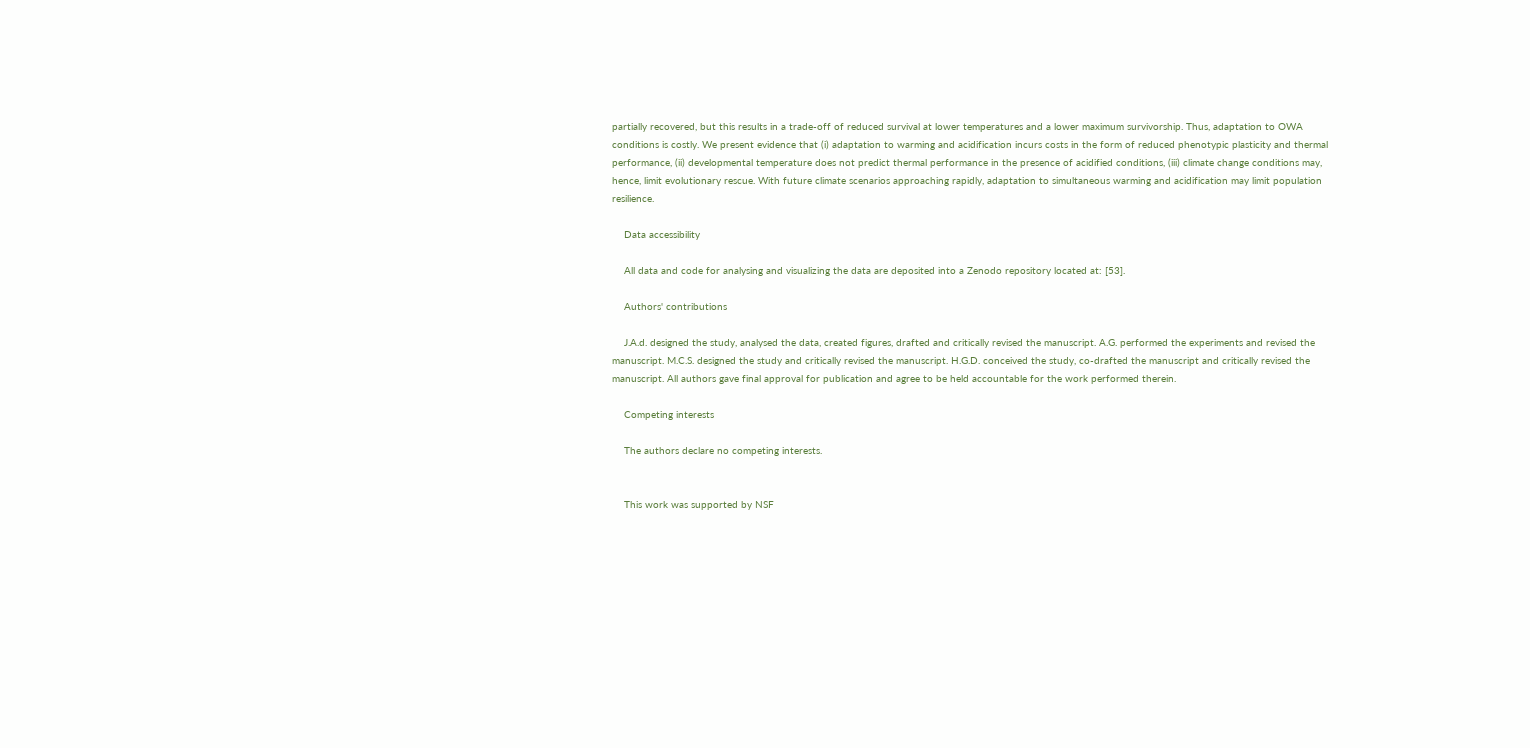partially recovered, but this results in a trade-off of reduced survival at lower temperatures and a lower maximum survivorship. Thus, adaptation to OWA conditions is costly. We present evidence that (i) adaptation to warming and acidification incurs costs in the form of reduced phenotypic plasticity and thermal performance, (ii) developmental temperature does not predict thermal performance in the presence of acidified conditions, (iii) climate change conditions may, hence, limit evolutionary rescue. With future climate scenarios approaching rapidly, adaptation to simultaneous warming and acidification may limit population resilience.

    Data accessibility

    All data and code for analysing and visualizing the data are deposited into a Zenodo repository located at: [53].

    Authors' contributions

    J.A.d. designed the study, analysed the data, created figures, drafted and critically revised the manuscript. A.G. performed the experiments and revised the manuscript. M.C.S. designed the study and critically revised the manuscript. H.G.D. conceived the study, co-drafted the manuscript and critically revised the manuscript. All authors gave final approval for publication and agree to be held accountable for the work performed therein.

    Competing interests

    The authors declare no competing interests.


    This work was supported by NSF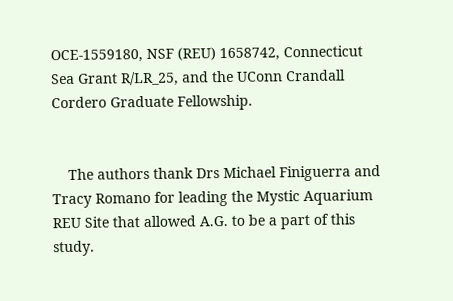OCE-1559180, NSF (REU) 1658742, Connecticut Sea Grant R/LR_25, and the UConn Crandall Cordero Graduate Fellowship.


    The authors thank Drs Michael Finiguerra and Tracy Romano for leading the Mystic Aquarium REU Site that allowed A.G. to be a part of this study.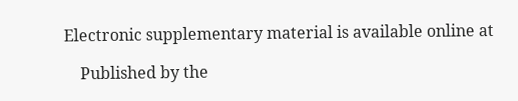Electronic supplementary material is available online at

    Published by the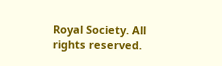Royal Society. All rights reserved.